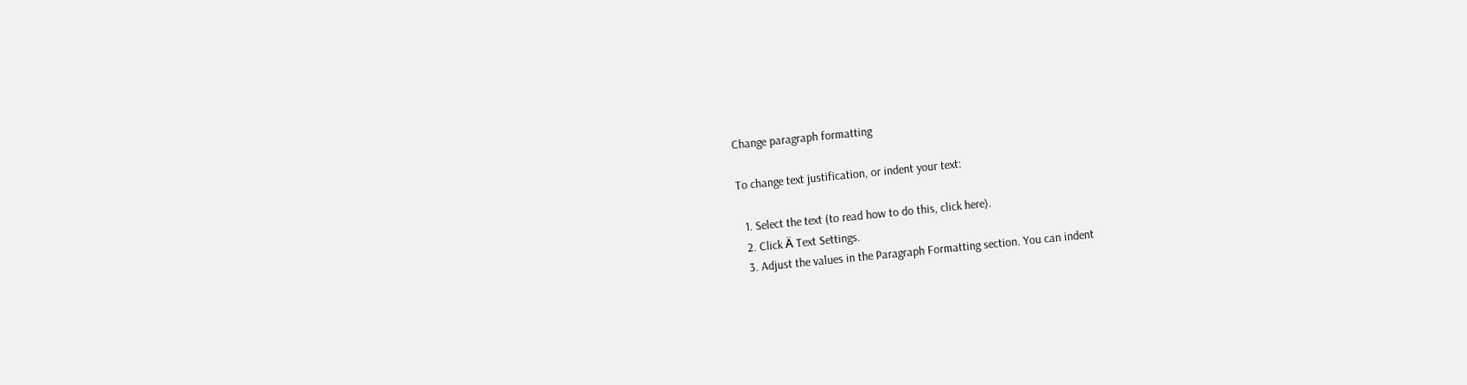Change paragraph formatting

To change text justification, or indent your text:

  1. Select the text (to read how to do this, click here).
  2. Click Ä Text Settings.
  3. Adjust the values in the Paragraph Formatting section. You can indent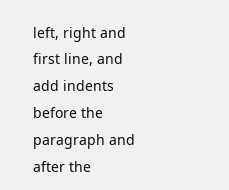left, right and first line, and add indents before the paragraph and after the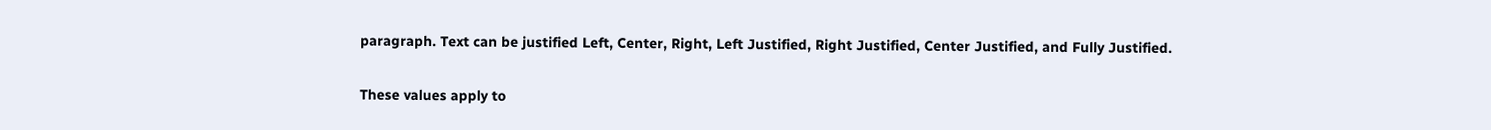paragraph. Text can be justified Left, Center, Right, Left Justified, Right Justified, Center Justified, and Fully Justified.

These values apply to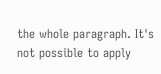the whole paragraph. It's not possible to apply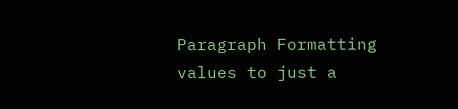Paragraph Formatting values to just a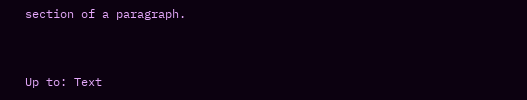section of a paragraph.


Up to: Text